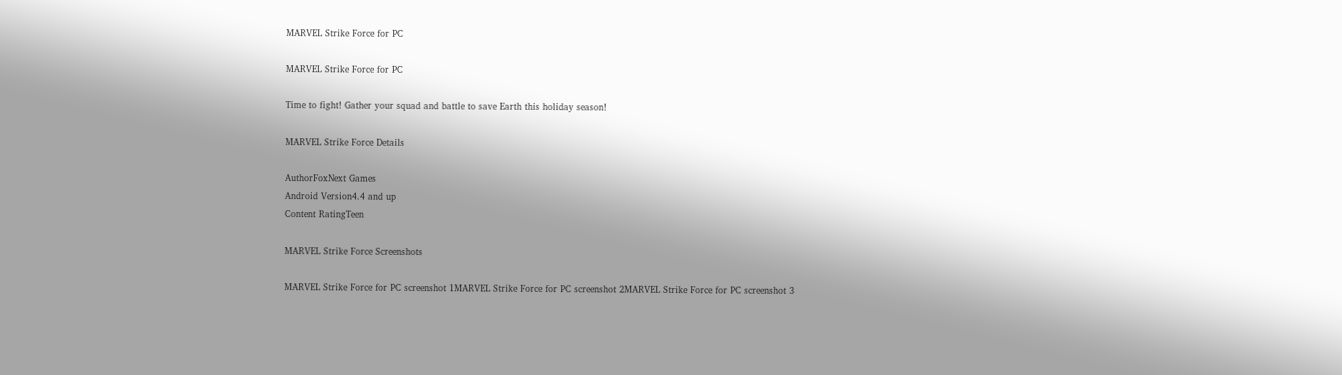MARVEL Strike Force for PC

MARVEL Strike Force for PC

Time to fight! Gather your squad and battle to save Earth this holiday season!

MARVEL Strike Force Details

AuthorFoxNext Games
Android Version4.4 and up
Content RatingTeen

MARVEL Strike Force Screenshots

MARVEL Strike Force for PC screenshot 1MARVEL Strike Force for PC screenshot 2MARVEL Strike Force for PC screenshot 3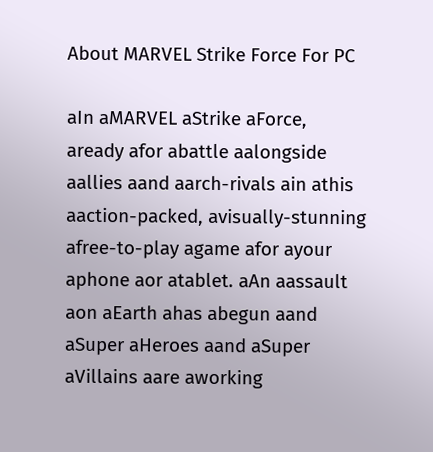About MARVEL Strike Force For PC

aIn aMARVEL aStrike aForce, aready afor abattle aalongside aallies aand aarch-rivals ain athis aaction-packed, avisually-stunning afree-to-play agame afor ayour aphone aor atablet. aAn aassault aon aEarth ahas abegun aand aSuper aHeroes aand aSuper aVillains aare aworking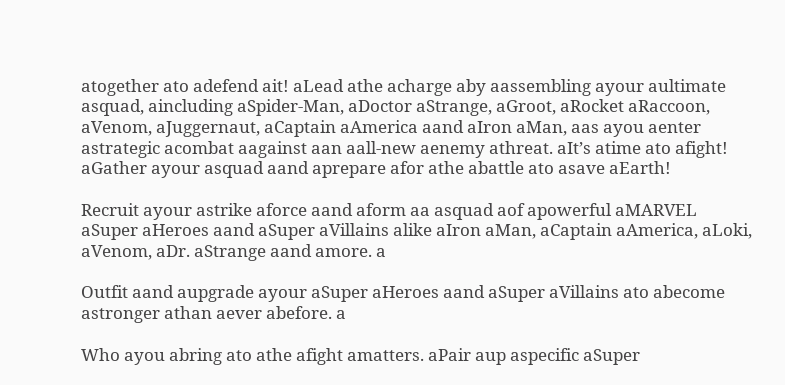atogether ato adefend ait! aLead athe acharge aby aassembling ayour aultimate asquad, aincluding aSpider-Man, aDoctor aStrange, aGroot, aRocket aRaccoon, aVenom, aJuggernaut, aCaptain aAmerica aand aIron aMan, aas ayou aenter astrategic acombat aagainst aan aall-new aenemy athreat. aIt’s atime ato afight! aGather ayour asquad aand aprepare afor athe abattle ato asave aEarth!

Recruit ayour astrike aforce aand aform aa asquad aof apowerful aMARVEL aSuper aHeroes aand aSuper aVillains alike aIron aMan, aCaptain aAmerica, aLoki, aVenom, aDr. aStrange aand amore. a

Outfit aand aupgrade ayour aSuper aHeroes aand aSuper aVillains ato abecome astronger athan aever abefore. a

Who ayou abring ato athe afight amatters. aPair aup aspecific aSuper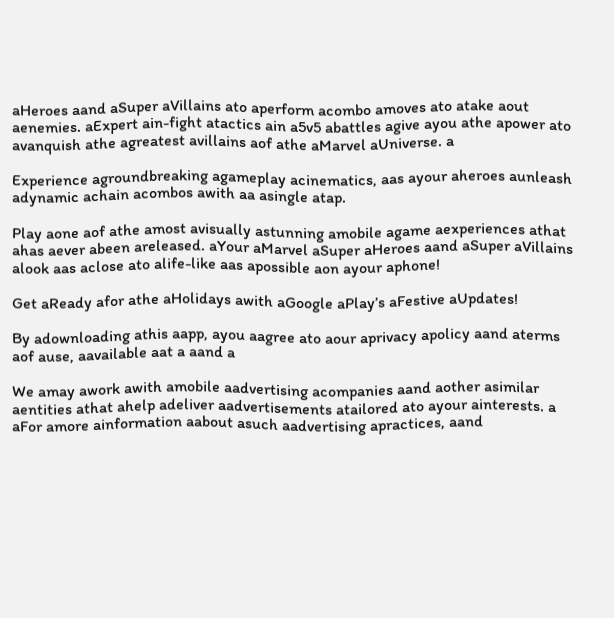aHeroes aand aSuper aVillains ato aperform acombo amoves ato atake aout aenemies. aExpert ain-fight atactics ain a5v5 abattles agive ayou athe apower ato avanquish athe agreatest avillains aof athe aMarvel aUniverse. a

Experience agroundbreaking agameplay acinematics, aas ayour aheroes aunleash adynamic achain acombos awith aa asingle atap.

Play aone aof athe amost avisually astunning amobile agame aexperiences athat ahas aever abeen areleased. aYour aMarvel aSuper aHeroes aand aSuper aVillains alook aas aclose ato alife-like aas apossible aon ayour aphone!

Get aReady afor athe aHolidays awith aGoogle aPlay’s aFestive aUpdates!

By adownloading athis aapp, ayou aagree ato aour aprivacy apolicy aand aterms aof ause, aavailable aat a aand a

We amay awork awith amobile aadvertising acompanies aand aother asimilar aentities athat ahelp adeliver aadvertisements atailored ato ayour ainterests. a aFor amore ainformation aabout asuch aadvertising apractices, aand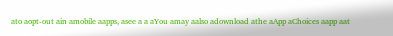ato aopt-out ain amobile aapps, asee a a aYou amay aalso adownload athe aApp aChoices aapp aat